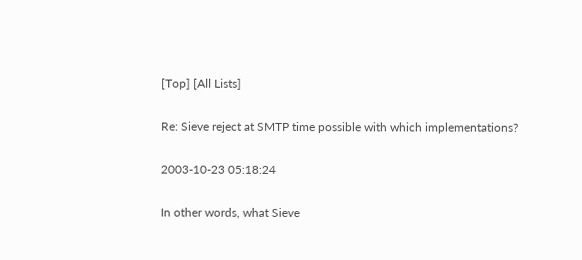[Top] [All Lists]

Re: Sieve reject at SMTP time possible with which implementations?

2003-10-23 05:18:24

In other words, what Sieve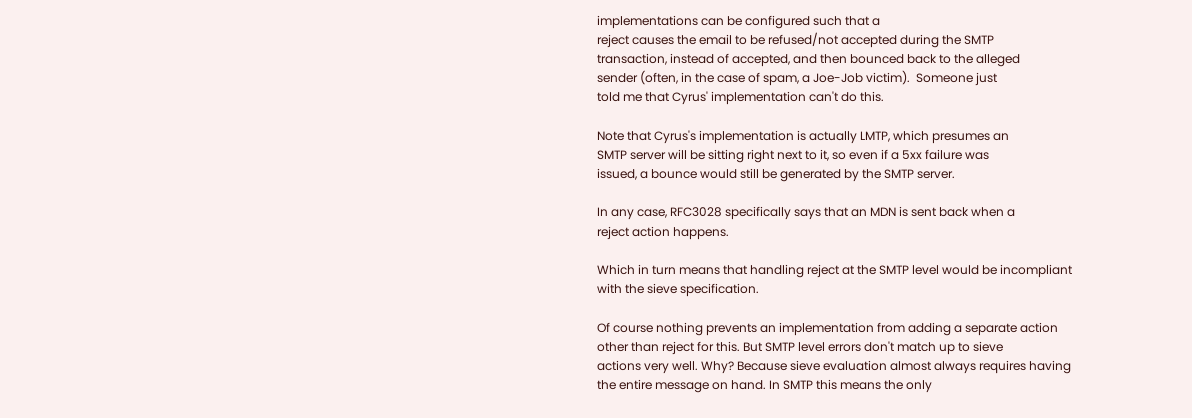implementations can be configured such that a
reject causes the email to be refused/not accepted during the SMTP
transaction, instead of accepted, and then bounced back to the alleged
sender (often, in the case of spam, a Joe-Job victim).  Someone just
told me that Cyrus' implementation can't do this.

Note that Cyrus's implementation is actually LMTP, which presumes an
SMTP server will be sitting right next to it, so even if a 5xx failure was
issued, a bounce would still be generated by the SMTP server.

In any case, RFC3028 specifically says that an MDN is sent back when a
reject action happens.

Which in turn means that handling reject at the SMTP level would be incompliant
with the sieve specification.

Of course nothing prevents an implementation from adding a separate action
other than reject for this. But SMTP level errors don't match up to sieve
actions very well. Why? Because sieve evaluation almost always requires having
the entire message on hand. In SMTP this means the only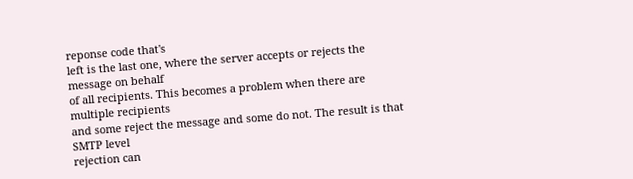reponse code that's
left is the last one, where the server accepts or rejects the message on behalf
of all recipients. This becomes a problem when there are multiple recipients
and some reject the message and some do not. The result is that SMTP level
rejection can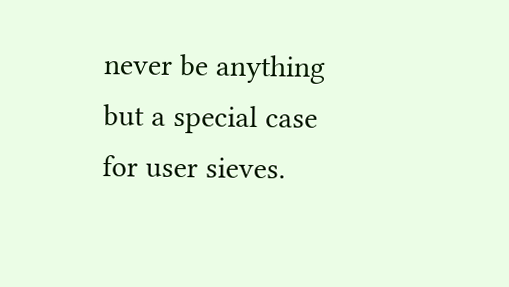never be anything but a special case for user sieves.